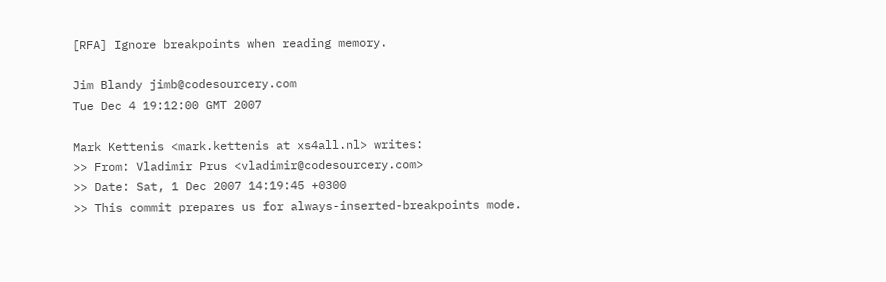[RFA] Ignore breakpoints when reading memory.

Jim Blandy jimb@codesourcery.com
Tue Dec 4 19:12:00 GMT 2007

Mark Kettenis <mark.kettenis at xs4all.nl> writes:
>> From: Vladimir Prus <vladimir@codesourcery.com>
>> Date: Sat, 1 Dec 2007 14:19:45 +0300
>> This commit prepares us for always-inserted-breakpoints mode.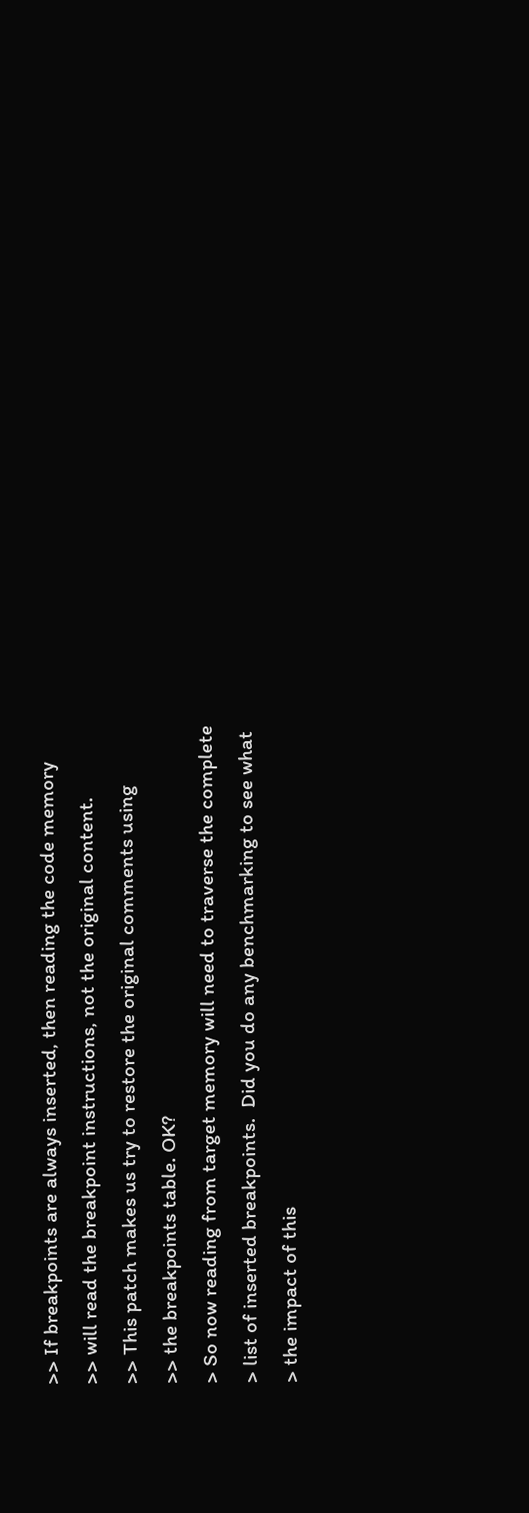>> If breakpoints are always inserted, then reading the code memory
>> will read the breakpoint instructions, not the original content.
>> This patch makes us try to restore the original comments using
>> the breakpoints table. OK?
> So now reading from target memory will need to traverse the complete
> list of inserted breakpoints.  Did you do any benchmarking to see what
> the impact of this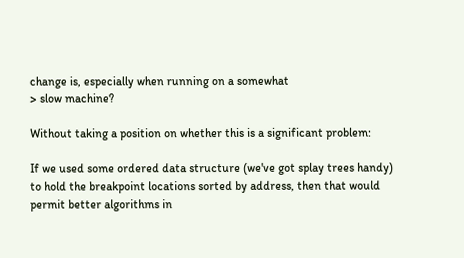change is, especially when running on a somewhat
> slow machine?

Without taking a position on whether this is a significant problem:

If we used some ordered data structure (we've got splay trees handy)
to hold the breakpoint locations sorted by address, then that would
permit better algorithms in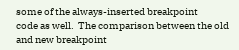some of the always-inserted breakpoint
code as well.  The comparison between the old and new breakpoint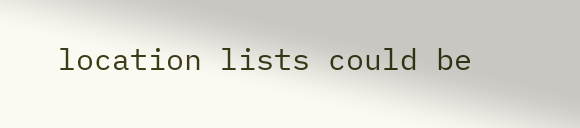location lists could be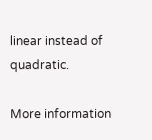linear instead of quadratic.

More information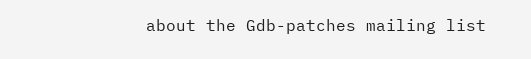about the Gdb-patches mailing list